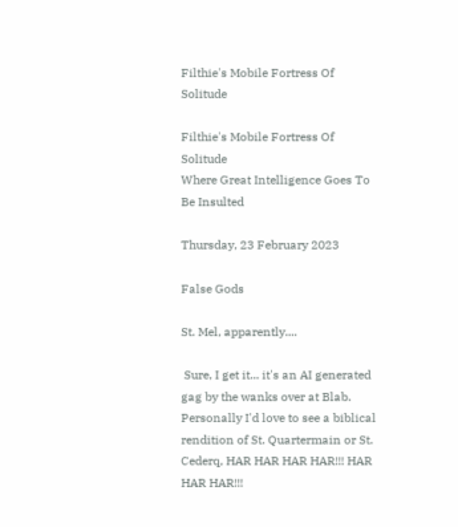Filthie's Mobile Fortress Of Solitude

Filthie's Mobile Fortress Of Solitude
Where Great Intelligence Goes To Be Insulted

Thursday, 23 February 2023

False Gods

St. Mel, apparently....

 Sure, I get it... it's an AI generated gag by the wanks over at Blab. Personally I'd love to see a biblical rendition of St. Quartermain or St. Cederq, HAR HAR HAR HAR!!! HAR HAR HAR!!!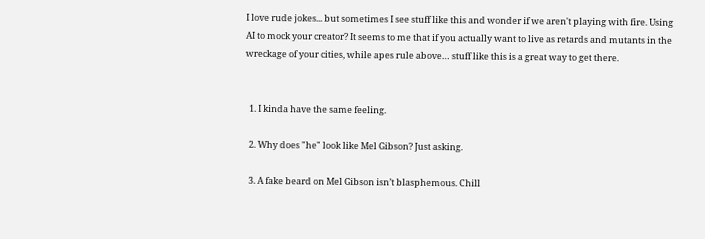I love rude jokes... but sometimes I see stuff like this and wonder if we aren't playing with fire. Using AI to mock your creator? It seems to me that if you actually want to live as retards and mutants in the wreckage of your cities, while apes rule above… stuff like this is a great way to get there.


  1. I kinda have the same feeling.

  2. Why does "he" look like Mel Gibson? Just asking.

  3. A fake beard on Mel Gibson isn’t blasphemous. Chill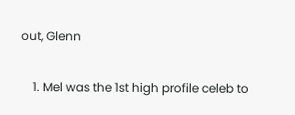out, Glenn

    1. Mel was the 1st high profile celeb to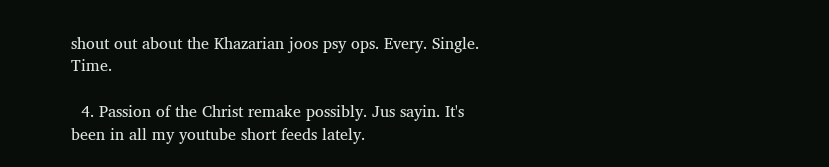shout out about the Khazarian joos psy ops. Every. Single. Time.

  4. Passion of the Christ remake possibly. Jus sayin. It's been in all my youtube short feeds lately.